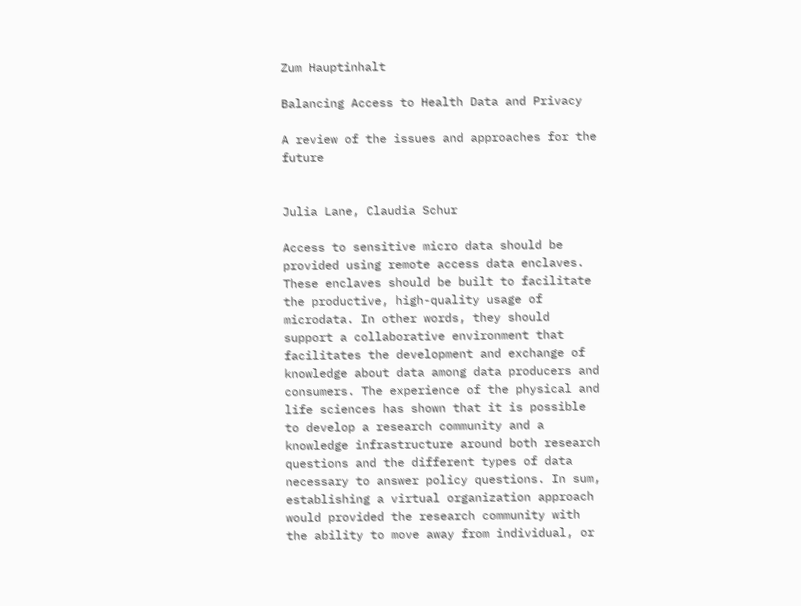Zum Hauptinhalt

Balancing Access to Health Data and Privacy

A review of the issues and approaches for the future


Julia Lane, Claudia Schur

Access to sensitive micro data should be provided using remote access data enclaves. These enclaves should be built to facilitate the productive, high-quality usage of microdata. In other words, they should support a collaborative environment that facilitates the development and exchange of knowledge about data among data producers and consumers. The experience of the physical and life sciences has shown that it is possible to develop a research community and a knowledge infrastructure around both research questions and the different types of data necessary to answer policy questions. In sum, establishing a virtual organization approach would provided the research community with the ability to move away from individual, or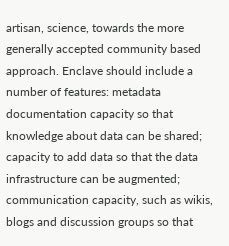artisan, science, towards the more generally accepted community based approach. Enclave should include a number of features: metadata documentation capacity so that knowledge about data can be shared; capacity to add data so that the data infrastructure can be augmented; communication capacity, such as wikis, blogs and discussion groups so that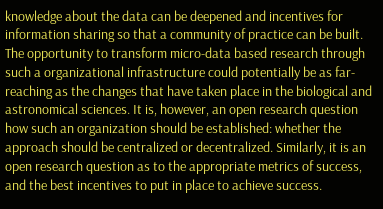knowledge about the data can be deepened and incentives for information sharing so that a community of practice can be built. The opportunity to transform micro-data based research through such a organizational infrastructure could potentially be as far-reaching as the changes that have taken place in the biological and astronomical sciences. It is, however, an open research question how such an organization should be established: whether the approach should be centralized or decentralized. Similarly, it is an open research question as to the appropriate metrics of success, and the best incentives to put in place to achieve success.